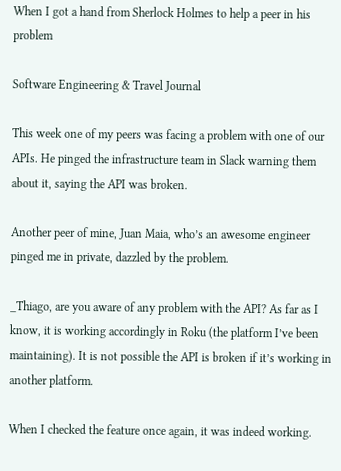When I got a hand from Sherlock Holmes to help a peer in his problem

Software Engineering & Travel Journal

This week one of my peers was facing a problem with one of our APIs. He pinged the infrastructure team in Slack warning them about it, saying the API was broken.

Another peer of mine, Juan Maia, who’s an awesome engineer pinged me in private, dazzled by the problem.

_Thiago, are you aware of any problem with the API? As far as I know, it is working accordingly in Roku (the platform I’ve been maintaining). It is not possible the API is broken if it’s working in another platform.

When I checked the feature once again, it was indeed working.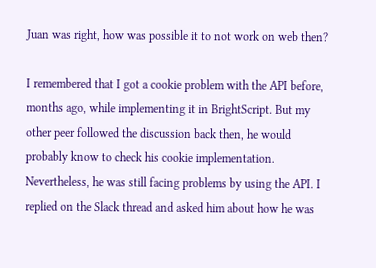Juan was right, how was possible it to not work on web then?

I remembered that I got a cookie problem with the API before, months ago, while implementing it in BrightScript. But my other peer followed the discussion back then, he would probably know to check his cookie implementation. Nevertheless, he was still facing problems by using the API. I replied on the Slack thread and asked him about how he was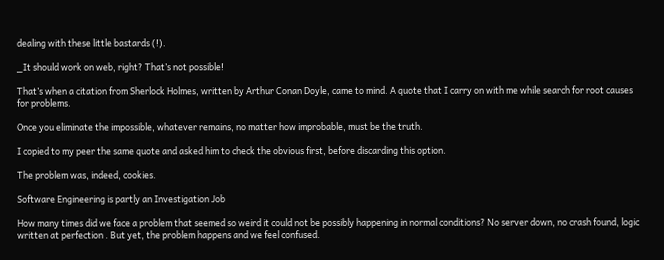dealing with these little bastards (!).

_It should work on web, right? That’s not possible!

That’s when a citation from Sherlock Holmes, written by Arthur Conan Doyle, came to mind. A quote that I carry on with me while search for root causes for problems.

Once you eliminate the impossible, whatever remains, no matter how improbable, must be the truth.

I copied to my peer the same quote and asked him to check the obvious first, before discarding this option.

The problem was, indeed, cookies.

Software Engineering is partly an Investigation Job

How many times did we face a problem that seemed so weird it could not be possibly happening in normal conditions? No server down, no crash found, logic written at perfection . But yet, the problem happens and we feel confused.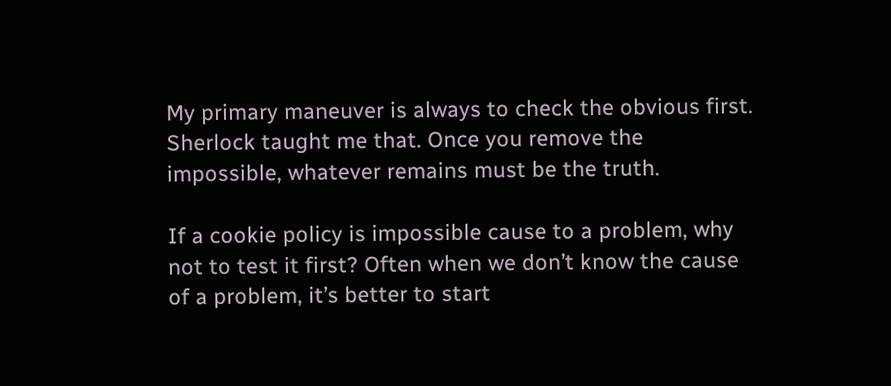My primary maneuver is always to check the obvious first. Sherlock taught me that. Once you remove the impossible, whatever remains must be the truth.

If a cookie policy is impossible cause to a problem, why not to test it first? Often when we don’t know the cause of a problem, it’s better to start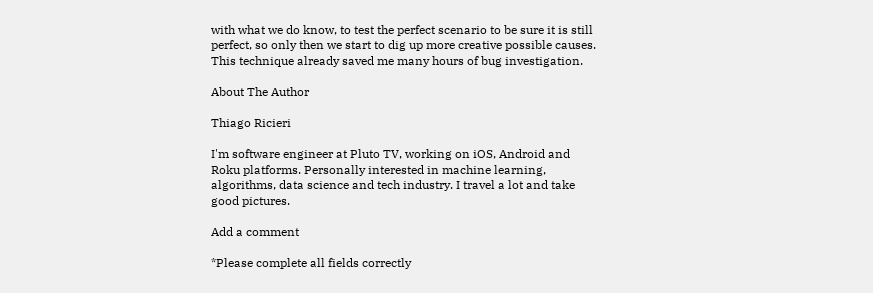with what we do know, to test the perfect scenario to be sure it is still perfect, so only then we start to dig up more creative possible causes. This technique already saved me many hours of bug investigation.

About The Author

Thiago Ricieri

I'm software engineer at Pluto TV, working on iOS, Android and Roku platforms. Personally interested in machine learning, algorithms, data science and tech industry. I travel a lot and take good pictures.

Add a comment

*Please complete all fields correctly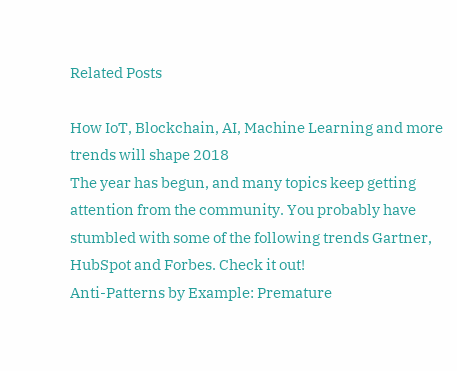Related Posts

How IoT, Blockchain, AI, Machine Learning and more trends will shape 2018
The year has begun, and many topics keep getting attention from the community. You probably have stumbled with some of the following trends Gartner, HubSpot and Forbes. Check it out!
Anti-Patterns by Example: Premature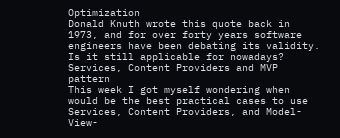Optimization
Donald Knuth wrote this quote back in 1973, and for over forty years software engineers have been debating its validity. Is it still applicable for nowadays?
Services, Content Providers and MVP pattern
This week I got myself wondering when would be the best practical cases to use Services, Content Providers, and Model-View-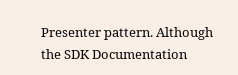Presenter pattern. Although the SDK Documentation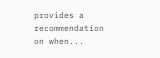provides a recommendation on when...